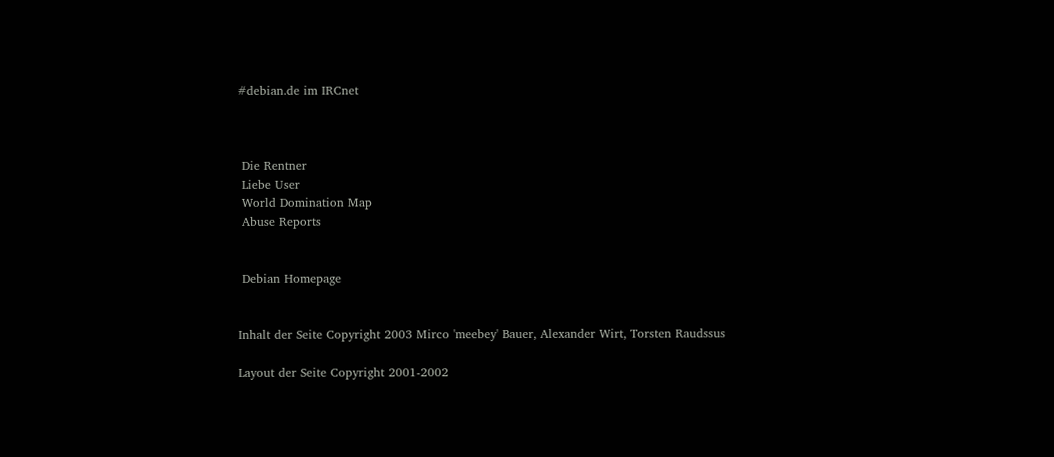#debian.de im IRCnet



 Die Rentner
 Liebe User
 World Domination Map
 Abuse Reports


 Debian Homepage


Inhalt der Seite Copyright 2003 Mirco 'meebey' Bauer, Alexander Wirt, Torsten Raudssus

Layout der Seite Copyright 2001-2002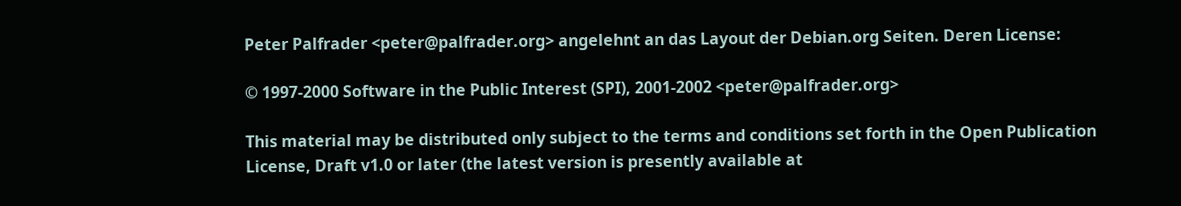Peter Palfrader <peter@palfrader.org> angelehnt an das Layout der Debian.org Seiten. Deren License:

© 1997-2000 Software in the Public Interest (SPI), 2001-2002 <peter@palfrader.org>

This material may be distributed only subject to the terms and conditions set forth in the Open Publication License, Draft v1.0 or later (the latest version is presently available at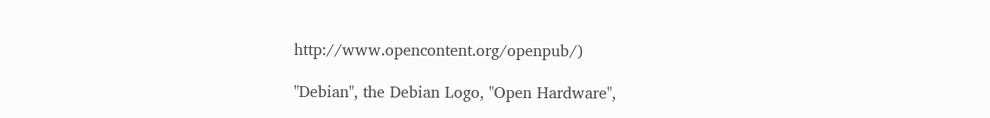http://www.opencontent.org/openpub/)

"Debian", the Debian Logo, "Open Hardware",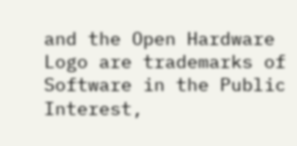and the Open Hardware Logo are trademarks of Software in the Public Interest,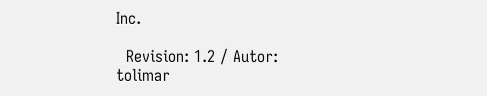Inc.

  Revision: 1.2 / Autor: tolimar